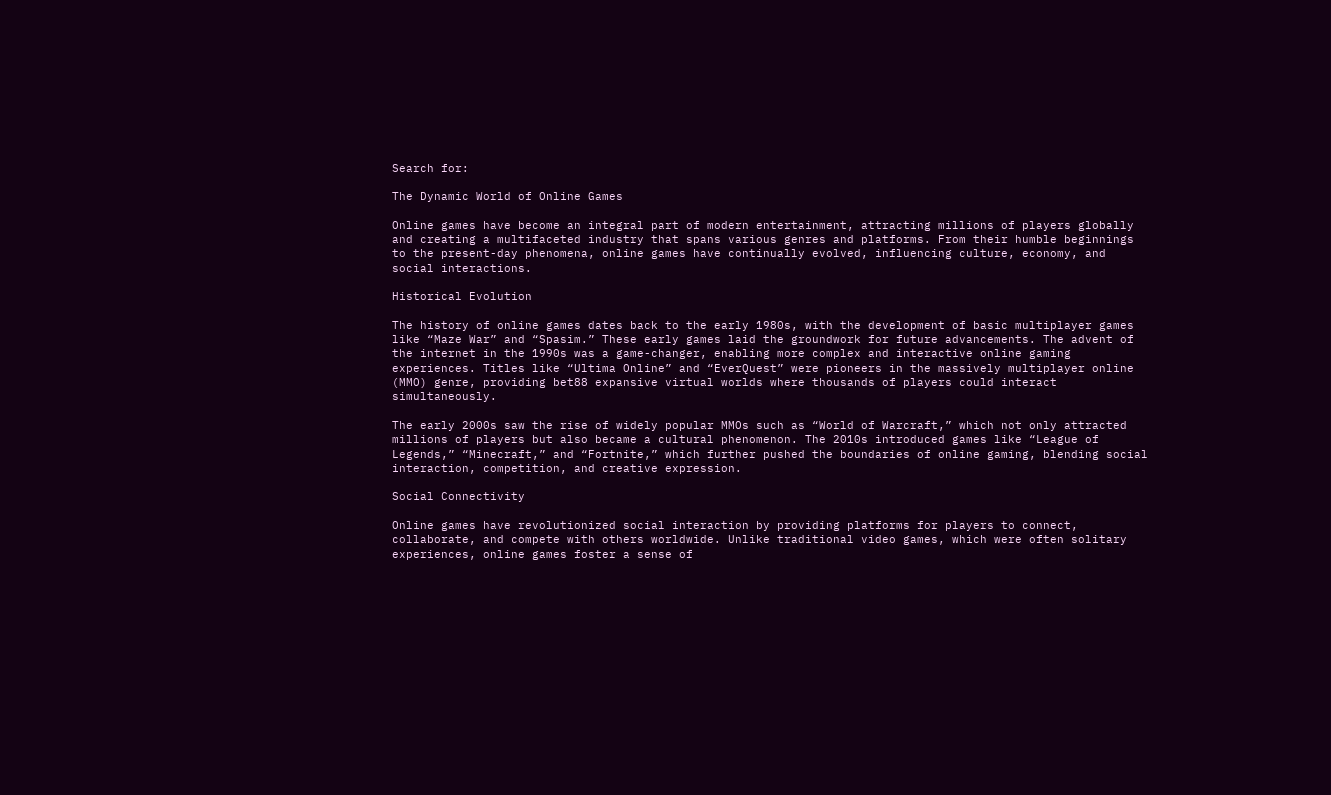Search for:

The Dynamic World of Online Games

Online games have become an integral part of modern entertainment, attracting millions of players globally and creating a multifaceted industry that spans various genres and platforms. From their humble beginnings to the present-day phenomena, online games have continually evolved, influencing culture, economy, and social interactions.

Historical Evolution

The history of online games dates back to the early 1980s, with the development of basic multiplayer games like “Maze War” and “Spasim.” These early games laid the groundwork for future advancements. The advent of the internet in the 1990s was a game-changer, enabling more complex and interactive online gaming experiences. Titles like “Ultima Online” and “EverQuest” were pioneers in the massively multiplayer online (MMO) genre, providing bet88 expansive virtual worlds where thousands of players could interact simultaneously.

The early 2000s saw the rise of widely popular MMOs such as “World of Warcraft,” which not only attracted millions of players but also became a cultural phenomenon. The 2010s introduced games like “League of Legends,” “Minecraft,” and “Fortnite,” which further pushed the boundaries of online gaming, blending social interaction, competition, and creative expression.

Social Connectivity

Online games have revolutionized social interaction by providing platforms for players to connect, collaborate, and compete with others worldwide. Unlike traditional video games, which were often solitary experiences, online games foster a sense of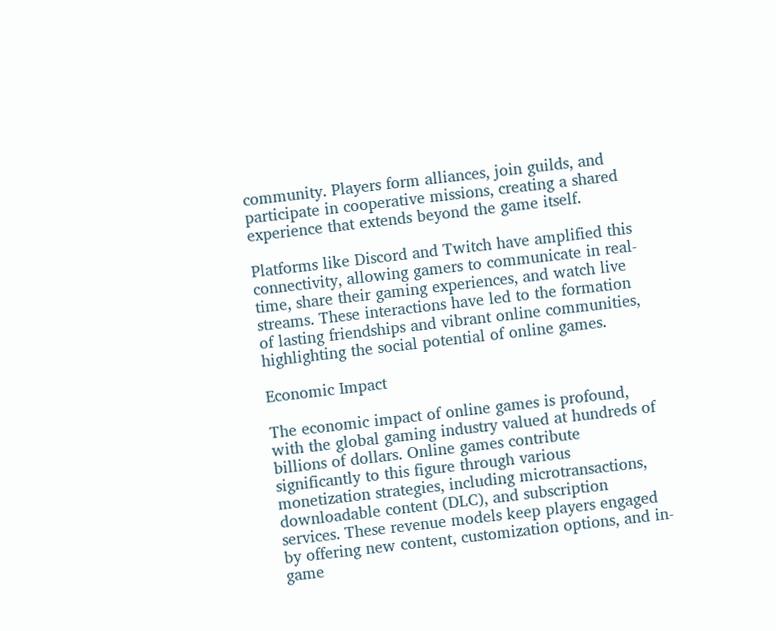community. Players form alliances, join guilds, and participate in cooperative missions, creating a shared experience that extends beyond the game itself.

Platforms like Discord and Twitch have amplified this connectivity, allowing gamers to communicate in real-time, share their gaming experiences, and watch live streams. These interactions have led to the formation of lasting friendships and vibrant online communities, highlighting the social potential of online games.

Economic Impact

The economic impact of online games is profound, with the global gaming industry valued at hundreds of billions of dollars. Online games contribute significantly to this figure through various monetization strategies, including microtransactions, downloadable content (DLC), and subscription services. These revenue models keep players engaged by offering new content, customization options, and in-game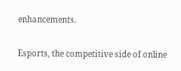enhancements.

Esports, the competitive side of online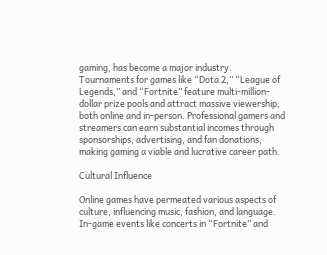gaming, has become a major industry. Tournaments for games like “Dota 2,” “League of Legends,” and “Fortnite” feature multi-million-dollar prize pools and attract massive viewership, both online and in-person. Professional gamers and streamers can earn substantial incomes through sponsorships, advertising, and fan donations, making gaming a viable and lucrative career path.

Cultural Influence

Online games have permeated various aspects of culture, influencing music, fashion, and language. In-game events like concerts in “Fortnite” and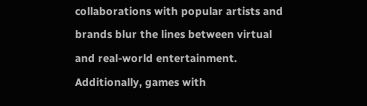collaborations with popular artists and brands blur the lines between virtual and real-world entertainment. Additionally, games with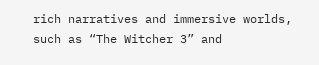rich narratives and immersive worlds, such as “The Witcher 3” and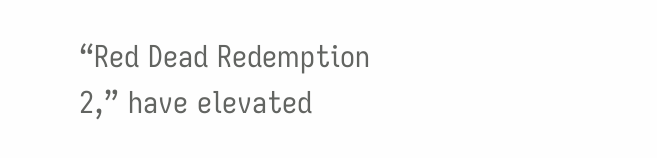“Red Dead Redemption 2,” have elevated